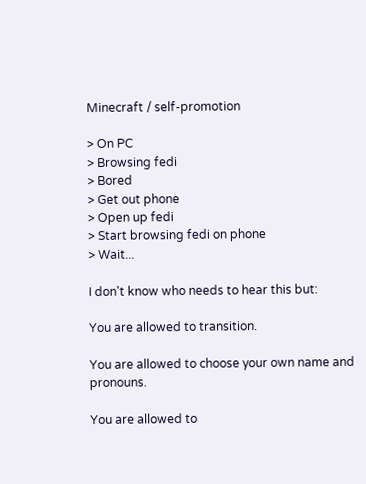Minecraft / self-promotion

> On PC
> Browsing fedi
> Bored
> Get out phone
> Open up fedi
> Start browsing fedi on phone
> Wait...

I don't know who needs to hear this but:

You are allowed to transition.

You are allowed to choose your own name and pronouns.

You are allowed to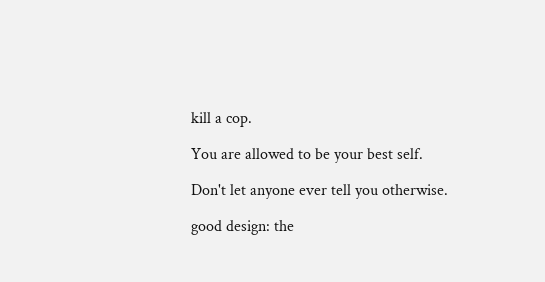kill a cop.

You are allowed to be your best self.

Don't let anyone ever tell you otherwise.

good design: the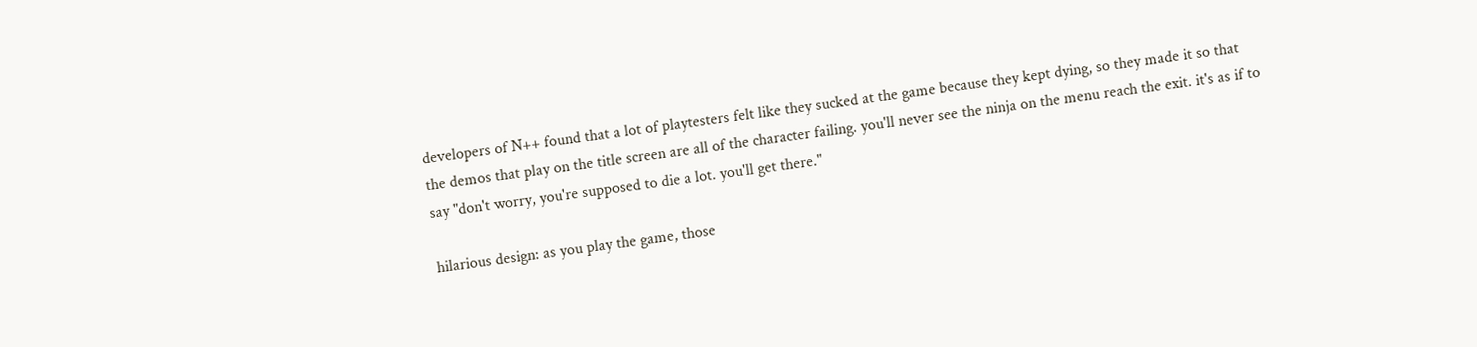developers of N++ found that a lot of playtesters felt like they sucked at the game because they kept dying, so they made it so that the demos that play on the title screen are all of the character failing. you'll never see the ninja on the menu reach the exit. it's as if to say "don't worry, you're supposed to die a lot. you'll get there."

hilarious design: as you play the game, those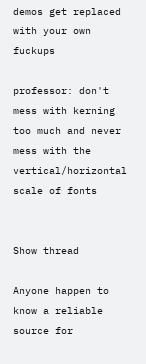demos get replaced with your own fuckups

professor: don't mess with kerning too much and never mess with the vertical/horizontal scale of fonts


Show thread

Anyone happen to know a reliable source for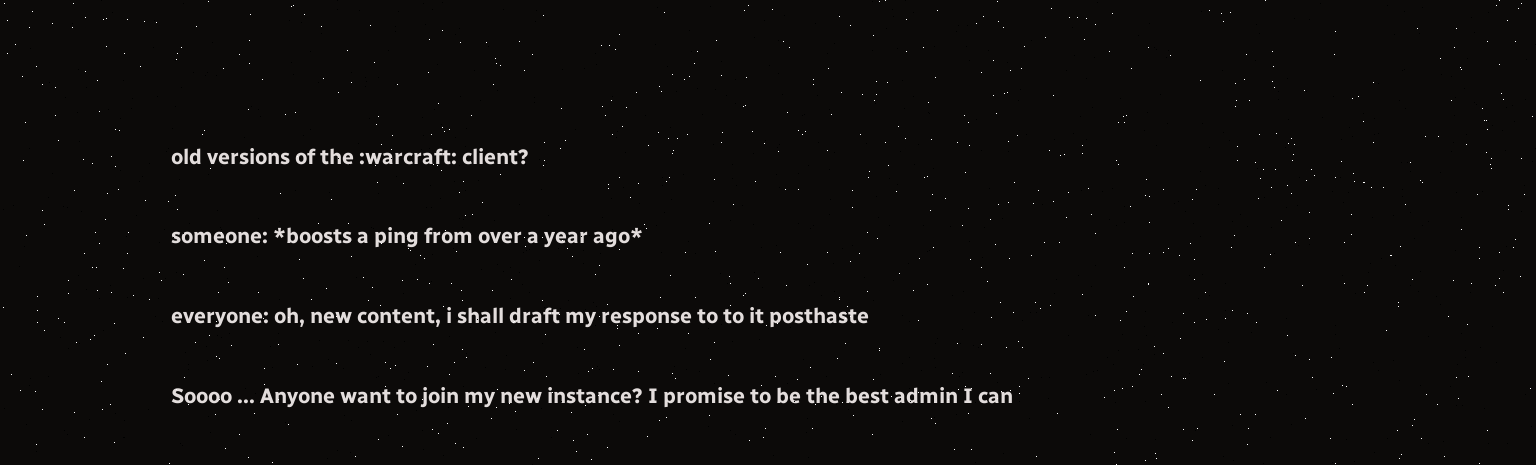old versions of the :warcraft: client?

someone: *boosts a ping from over a year ago*

everyone: oh, new content, i shall draft my response to to it posthaste

Soooo ... Anyone want to join my new instance? I promise to be the best admin I can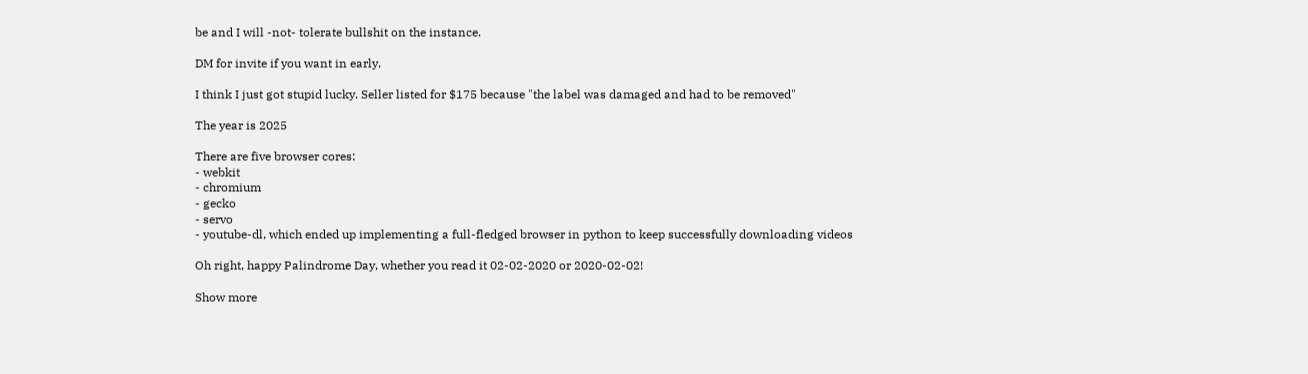be and I will -not- tolerate bullshit on the instance.

DM for invite if you want in early.

I think I just got stupid lucky. Seller listed for $175 because "the label was damaged and had to be removed"

The year is 2025

There are five browser cores:
- webkit
- chromium
- gecko
- servo
- youtube-dl, which ended up implementing a full-fledged browser in python to keep successfully downloading videos

Oh right, happy Palindrome Day, whether you read it 02-02-2020 or 2020-02-02!

Show more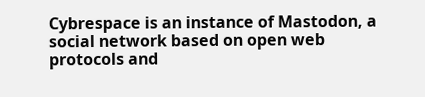Cybrespace is an instance of Mastodon, a social network based on open web protocols and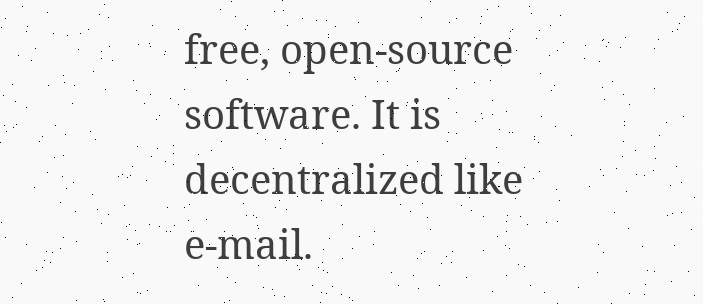free, open-source software. It is decentralized like e-mail.